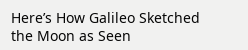Here’s How Galileo Sketched the Moon as Seen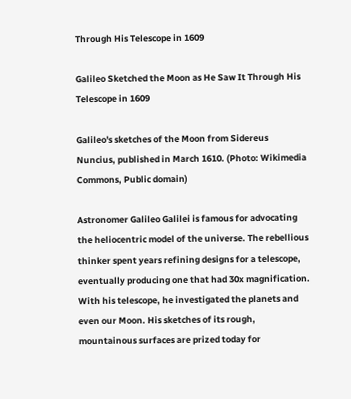Through His Telescope in 1609

Galileo Sketched the Moon as He Saw It Through His Telescope in 1609

Galileo's sketches of the Moon from Sidereus Nuncius, published in March 1610. (Photo: Wikimedia Commons, Public domain)

Astronomer Galileo Galilei is famous for advocating the heliocentric model of the universe. The rebellious thinker spent years refining designs for a telescope, eventually producing one that had 30x magnification. With his telescope, he investigated the planets and even our Moon. His sketches of its rough, mountainous surfaces are prized today for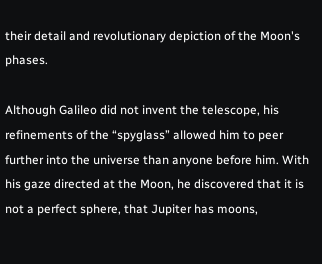their detail and revolutionary depiction of the Moon's phases.

Although Galileo did not invent the telescope, his refinements of the “spyglass” allowed him to peer further into the universe than anyone before him. With his gaze directed at the Moon, he discovered that it is not a perfect sphere, that Jupiter has moons,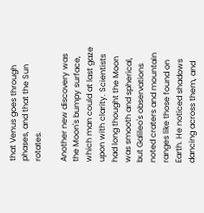that Venus goes through phases, and that the Sun rotates.

Another new discovery was the Moon's bumpy surface, which man could at last gaze upon with clarity. Scientists had long thought the Moon was smooth and spherical, but Galileo's observations noted craters and mountain ranges like those found on Earth. He noticed shadows dancing across them, and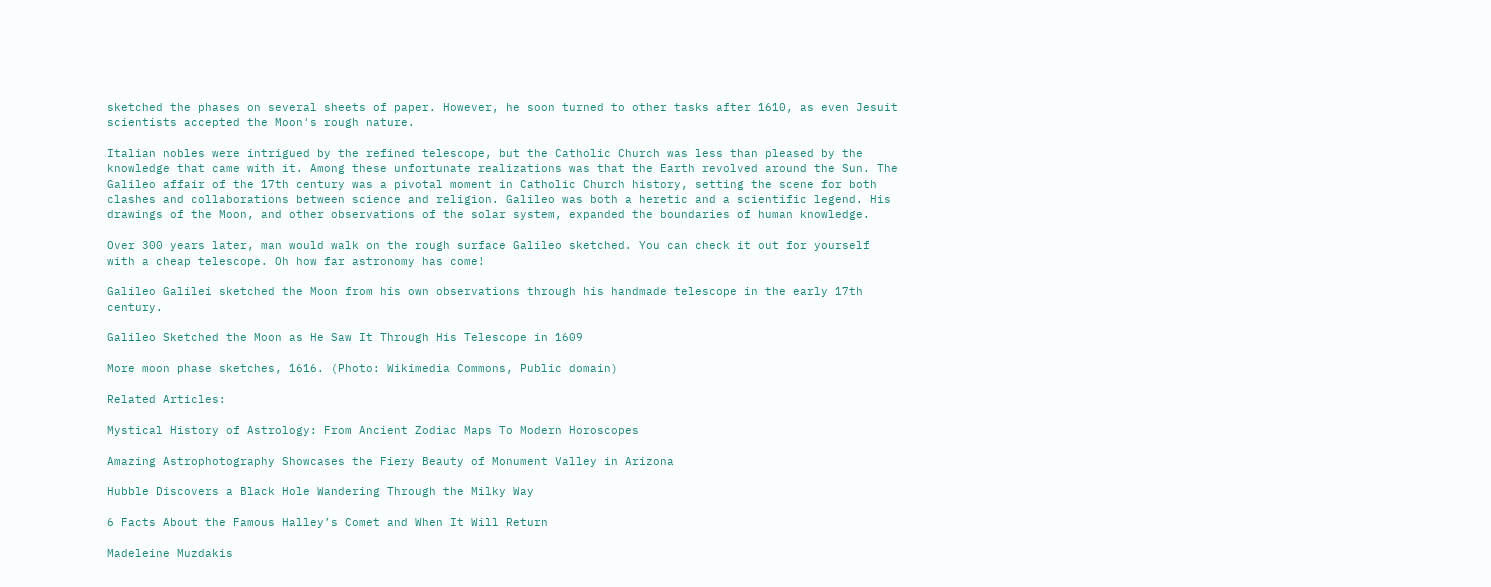sketched the phases on several sheets of paper. However, he soon turned to other tasks after 1610, as even Jesuit scientists accepted the Moon's rough nature.

Italian nobles were intrigued by the refined telescope, but the Catholic Church was less than pleased by the knowledge that came with it. Among these unfortunate realizations was that the Earth revolved around the Sun. The Galileo affair of the 17th century was a pivotal moment in Catholic Church history, setting the scene for both clashes and collaborations between science and religion. Galileo was both a heretic and a scientific legend. His drawings of the Moon, and other observations of the solar system, expanded the boundaries of human knowledge.

Over 300 years later, man would walk on the rough surface Galileo sketched. You can check it out for yourself with a cheap telescope. Oh how far astronomy has come!

Galileo Galilei sketched the Moon from his own observations through his handmade telescope in the early 17th century.

Galileo Sketched the Moon as He Saw It Through His Telescope in 1609

More moon phase sketches, 1616. (Photo: Wikimedia Commons, Public domain)

Related Articles:

Mystical History of Astrology: From Ancient Zodiac Maps To Modern Horoscopes

Amazing Astrophotography Showcases the Fiery Beauty of Monument Valley in Arizona

Hubble Discovers a Black Hole Wandering Through the Milky Way

6 Facts About the Famous Halley’s Comet and When It Will Return

Madeleine Muzdakis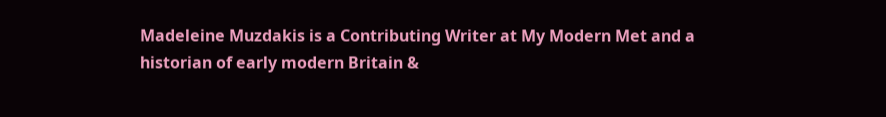Madeleine Muzdakis is a Contributing Writer at My Modern Met and a historian of early modern Britain &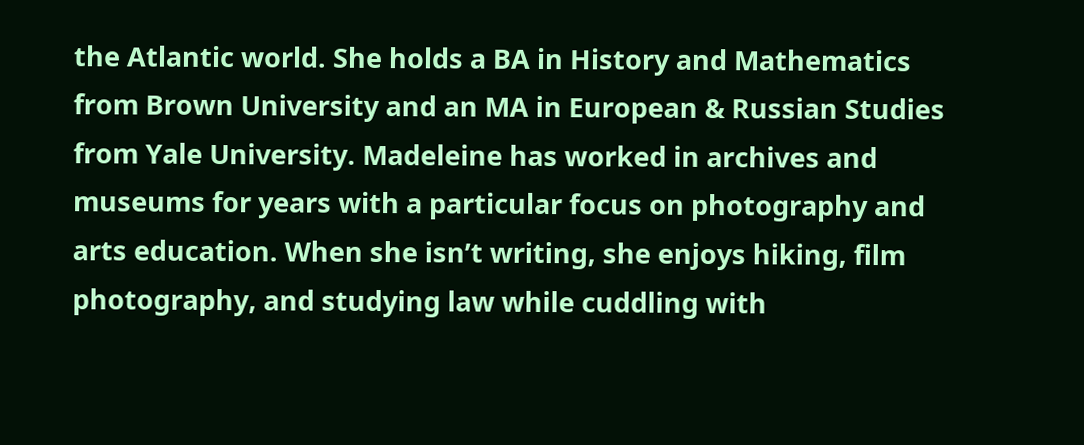the Atlantic world. She holds a BA in History and Mathematics from Brown University and an MA in European & Russian Studies from Yale University. Madeleine has worked in archives and museums for years with a particular focus on photography and arts education. When she isn’t writing, she enjoys hiking, film photography, and studying law while cuddling with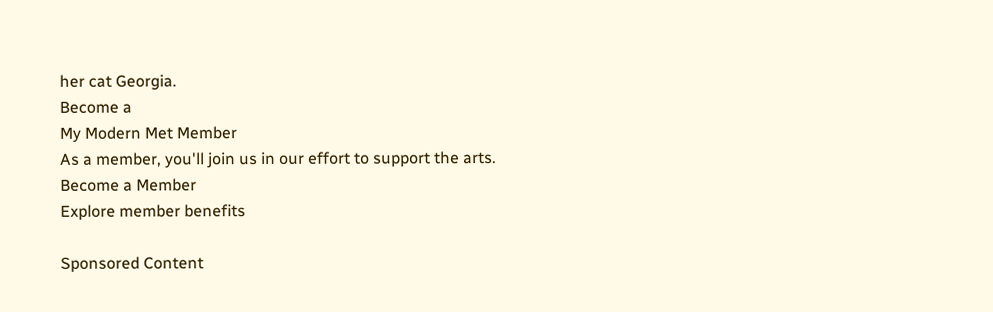her cat Georgia.
Become a
My Modern Met Member
As a member, you'll join us in our effort to support the arts.
Become a Member
Explore member benefits

Sponsored Content